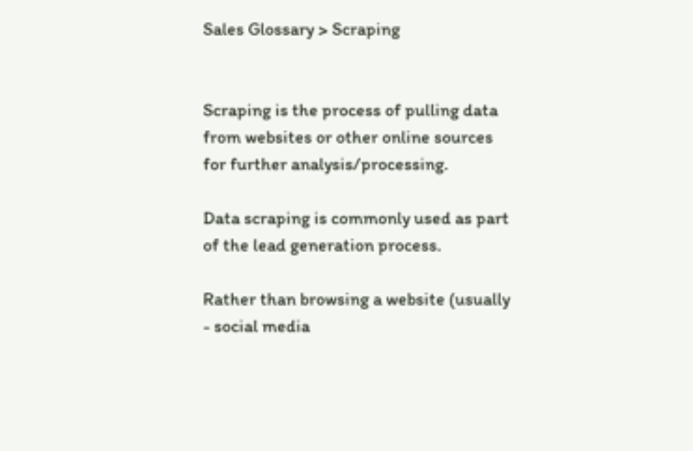Sales Glossary > Scraping


Scraping is the process of pulling data from websites or other online sources for further analysis/processing.

Data scraping is commonly used as part of the lead generation process.

Rather than browsing a website (usually - social media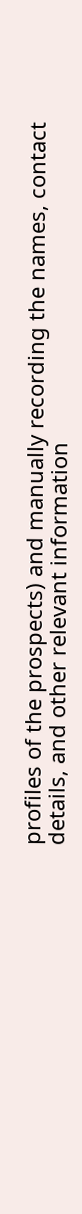profiles of the prospects) and manually recording the names, contact details, and other relevant information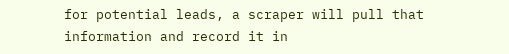for potential leads, a scraper will pull that information and record it in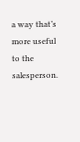a way that’s more useful to the salesperson.